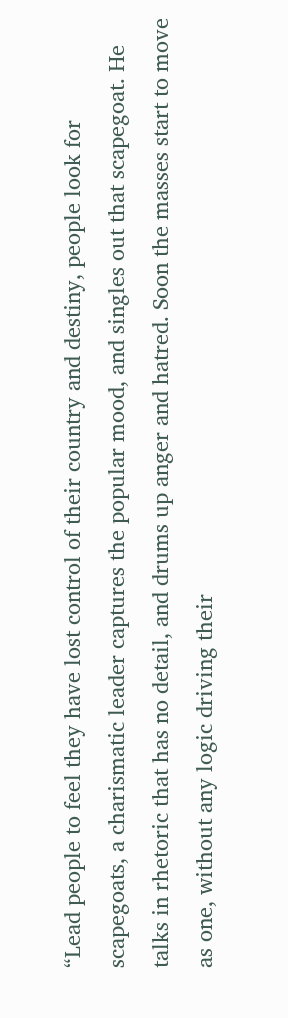“Lead people to feel they have lost control of their country and destiny, people look for scapegoats, a charismatic leader captures the popular mood, and singles out that scapegoat. He talks in rhetoric that has no detail, and drums up anger and hatred. Soon the masses start to move as one, without any logic driving their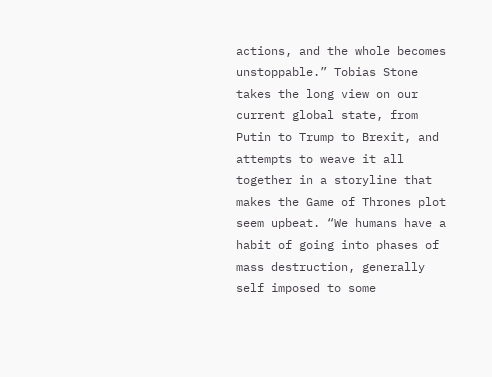actions, and the whole becomes unstoppable.” Tobias Stone takes the long view on our current global state, from Putin to Trump to Brexit, and attempts to weave it all together in a storyline that makes the Game of Thrones plot seem upbeat. “We humans have a habit of going into phases of mass destruction, generally self imposed to some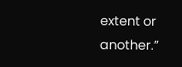extent or another.”